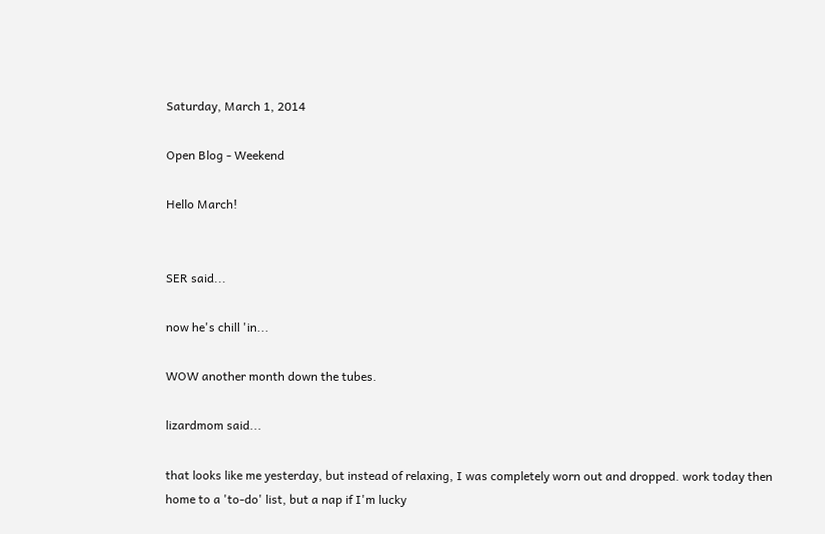Saturday, March 1, 2014

Open Blog - Weekend

Hello March!


SER said...

now he's chill 'in...

WOW another month down the tubes.

lizardmom said...

that looks like me yesterday, but instead of relaxing, I was completely worn out and dropped. work today then home to a 'to-do' list, but a nap if I'm lucky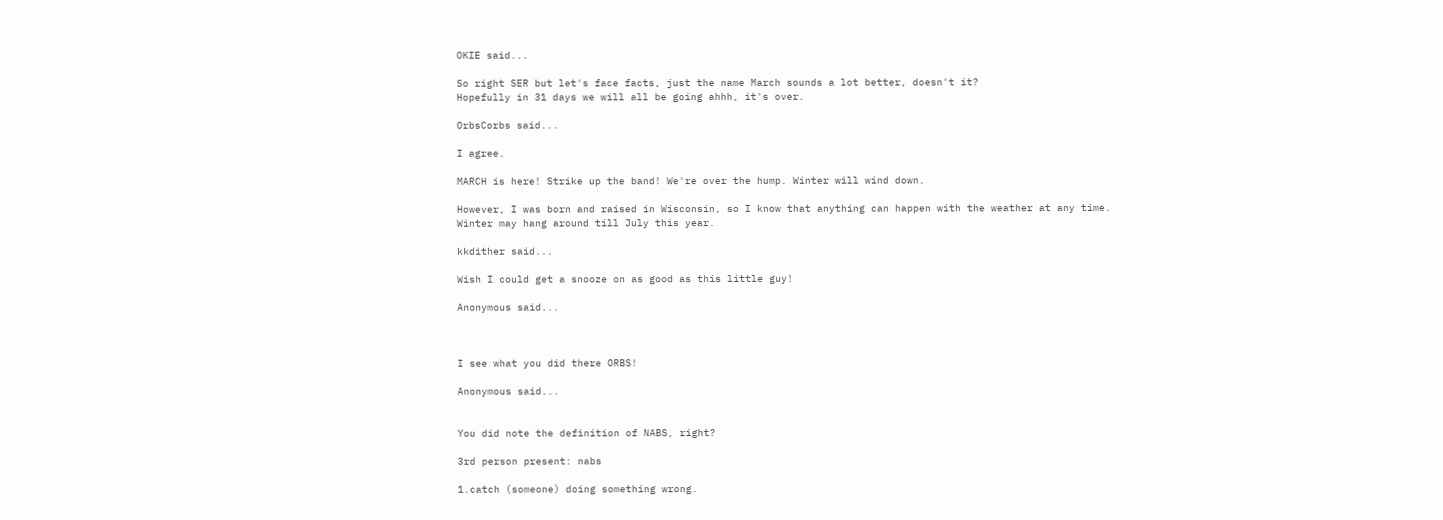OKIE said...

So right SER but let's face facts, just the name March sounds a lot better, doesn't it?
Hopefully in 31 days we will all be going ahhh, it's over.

OrbsCorbs said...

I agree.

MARCH is here! Strike up the band! We're over the hump. Winter will wind down.

However, I was born and raised in Wisconsin, so I know that anything can happen with the weather at any time. Winter may hang around till July this year.

kkdither said...

Wish I could get a snooze on as good as this little guy!

Anonymous said...



I see what you did there ORBS!

Anonymous said...


You did note the definition of NABS, right?

3rd person present: nabs

1.catch (someone) doing something wrong.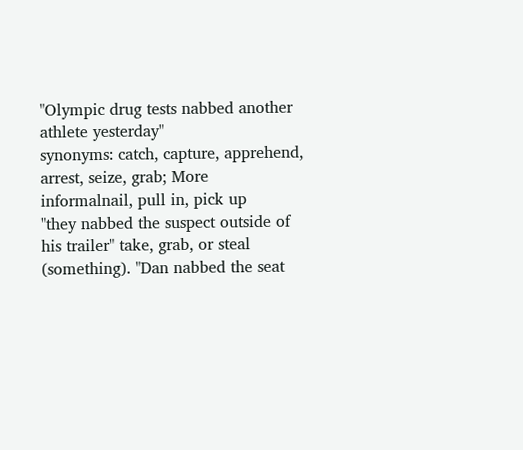"Olympic drug tests nabbed another athlete yesterday"
synonyms: catch, capture, apprehend, arrest, seize, grab; More
informalnail, pull in, pick up
"they nabbed the suspect outside of his trailer" take, grab, or steal (something). "Dan nabbed the seat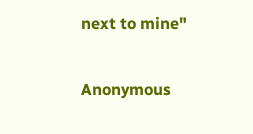next to mine"

Anonymous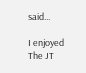said...

I enjoyed The JT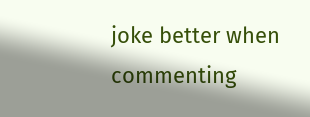joke better when commenting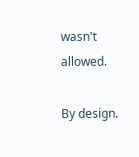wasn't allowed.

By design.